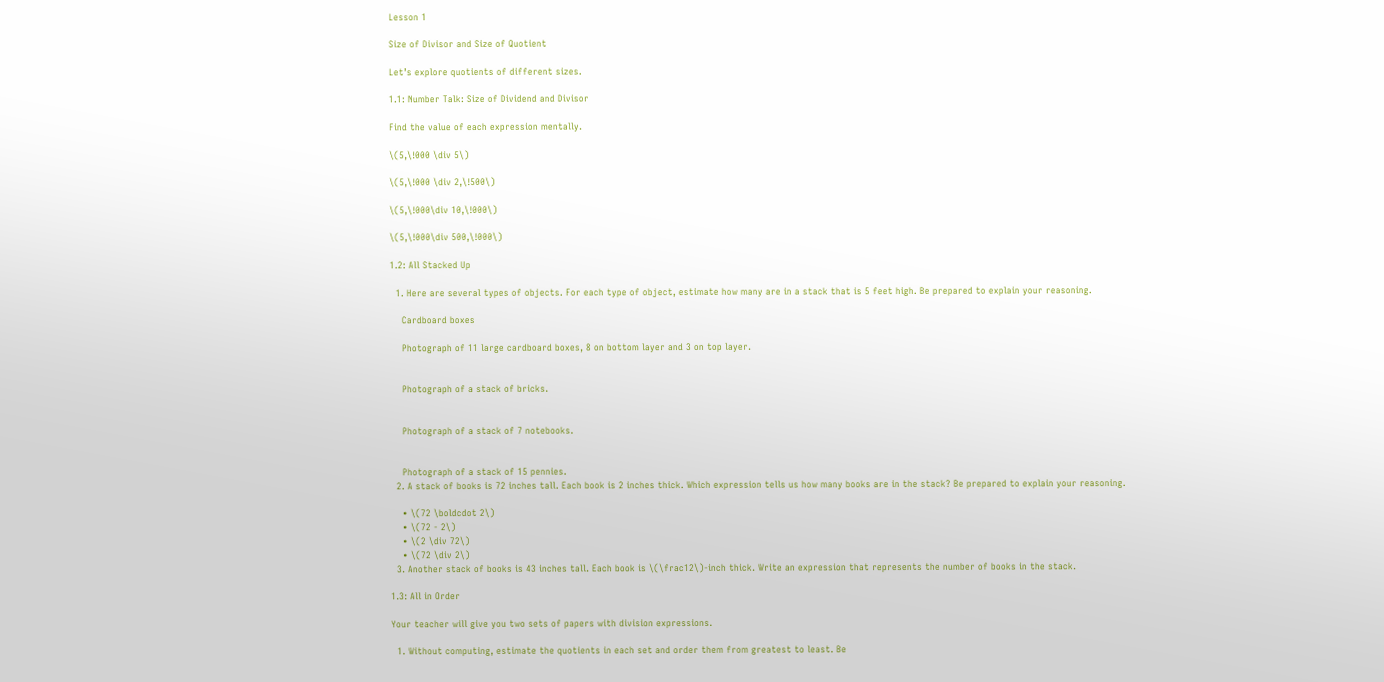Lesson 1

Size of Divisor and Size of Quotient

Let’s explore quotients of different sizes.

1.1: Number Talk: Size of Dividend and Divisor

Find the value of each expression mentally.

\(5,\!000 \div 5\)

\(5,\!000 \div 2,\!500\)

\(5,\!000\div 10,\!000\)

\(5,\!000\div 500,\!000\)

1.2: All Stacked Up

  1. Here are several types of objects. For each type of object, estimate how many are in a stack that is 5 feet high. Be prepared to explain your reasoning.

    Cardboard boxes

    Photograph of 11 large cardboard boxes, 8 on bottom layer and 3 on top layer.


    Photograph of a stack of bricks.


    Photograph of a stack of 7 notebooks.


    Photograph of a stack of 15 pennies.
  2. A stack of books is 72 inches tall. Each book is 2 inches thick. Which expression tells us how many books are in the stack? Be prepared to explain your reasoning.

    • \(72 \boldcdot 2\)
    • \(72 - 2\)
    • \(2 \div 72\)
    • \(72 \div 2\)
  3. Another stack of books is 43 inches tall. Each book is \(\frac12\)-inch thick. Write an expression that represents the number of books in the stack.

1.3: All in Order

Your teacher will give you two sets of papers with division expressions.

  1. Without computing, estimate the quotients in each set and order them from greatest to least. Be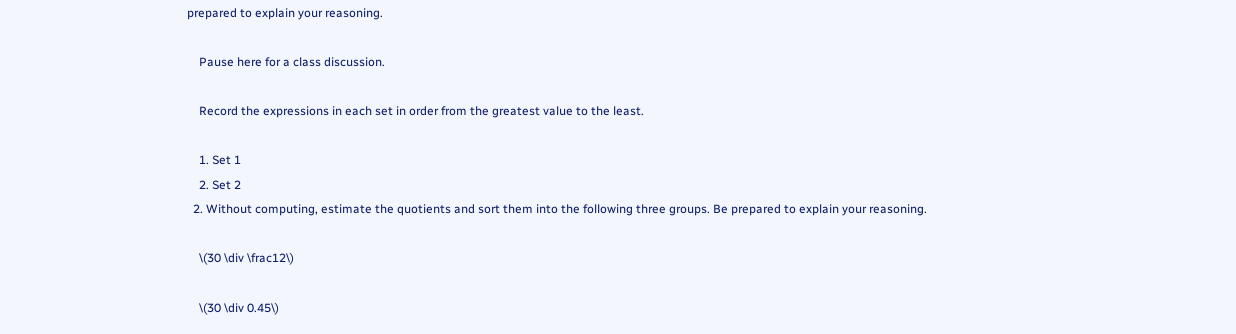prepared to explain your reasoning.

    Pause here for a class discussion.

    Record the expressions in each set in order from the greatest value to the least.

    1. Set 1
    2. Set 2
  2. Without computing, estimate the quotients and sort them into the following three groups. Be prepared to explain your reasoning.

    \(30 \div \frac12\)

    \(30 \div 0.45\)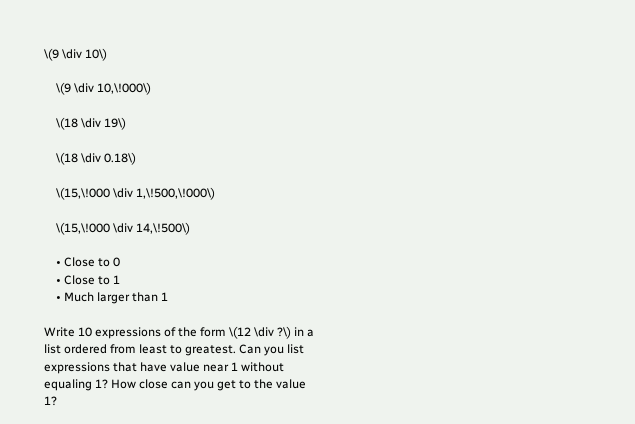\(9 \div 10\)

    \(9 \div 10,\!000\)

    \(18 \div 19\)

    \(18 \div 0.18\)

    \(15,\!000 \div 1,\!500,\!000\)

    \(15,\!000 \div 14,\!500\)

    • Close to 0
    • Close to 1
    • Much larger than 1

Write 10 expressions of the form \(12 \div ?\) in a list ordered from least to greatest. Can you list expressions that have value near 1 without equaling 1? How close can you get to the value 1?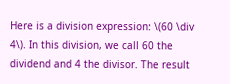Here is a division expression: \(60 \div 4\). In this division, we call 60 the dividend and 4 the divisor. The result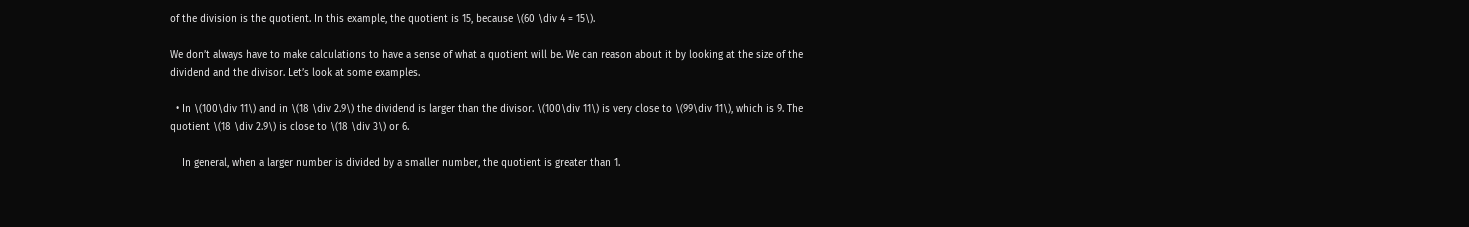of the division is the quotient. In this example, the quotient is 15, because \(60 \div 4 = 15\).

We don’t always have to make calculations to have a sense of what a quotient will be. We can reason about it by looking at the size of the dividend and the divisor. Let’s look at some examples.

  • In \(100\div 11\) and in \(18 \div 2.9\) the dividend is larger than the divisor. \(100\div 11\) is very close to \(99\div 11\), which is 9. The quotient \(18 \div 2.9\) is close to \(18 \div 3\) or 6.

    In general, when a larger number is divided by a smaller number, the quotient is greater than 1.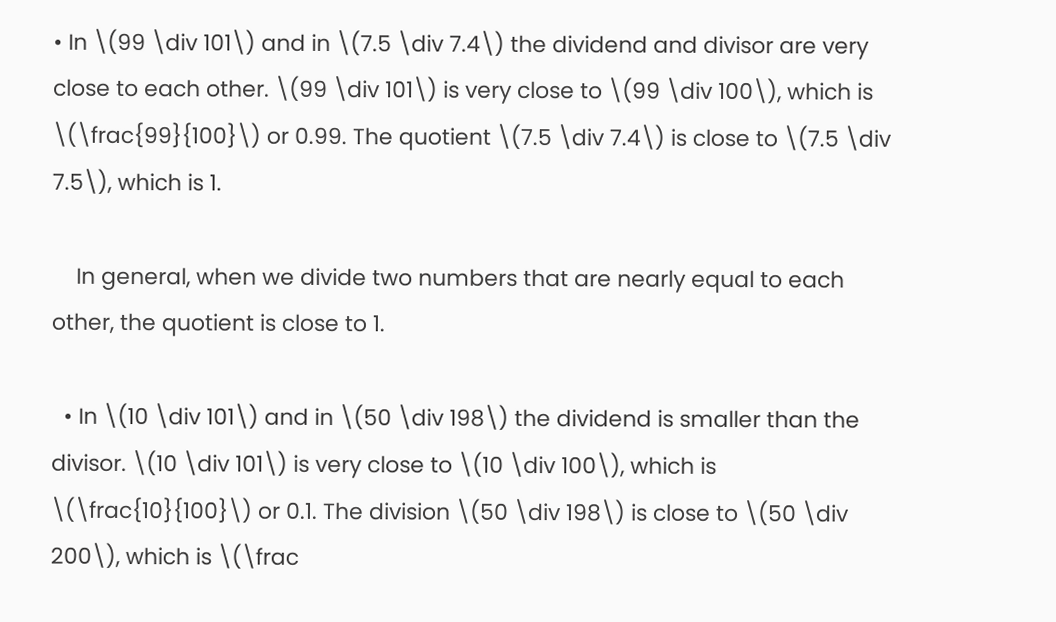• In \(99 \div 101\) and in \(7.5 \div 7.4\) the dividend and divisor are very close to each other. \(99 \div 101\) is very close to \(99 \div 100\), which is \(\frac{99}{100}\) or 0.99. The quotient \(7.5 \div 7.4\) is close to \(7.5 \div 7.5\), which is 1.

    In general, when we divide two numbers that are nearly equal to each other, the quotient is close to 1.

  • In \(10 \div 101\) and in \(50 \div 198\) the dividend is smaller than the divisor. \(10 \div 101\) is very close to \(10 \div 100\), which is \(\frac{10}{100}\) or 0.1. The division \(50 \div 198\) is close to \(50 \div 200\), which is \(\frac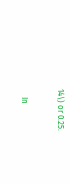14\) or 0.25.

    In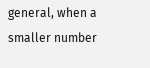general, when a smaller number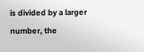is divided by a larger number, the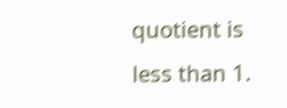quotient is less than 1.